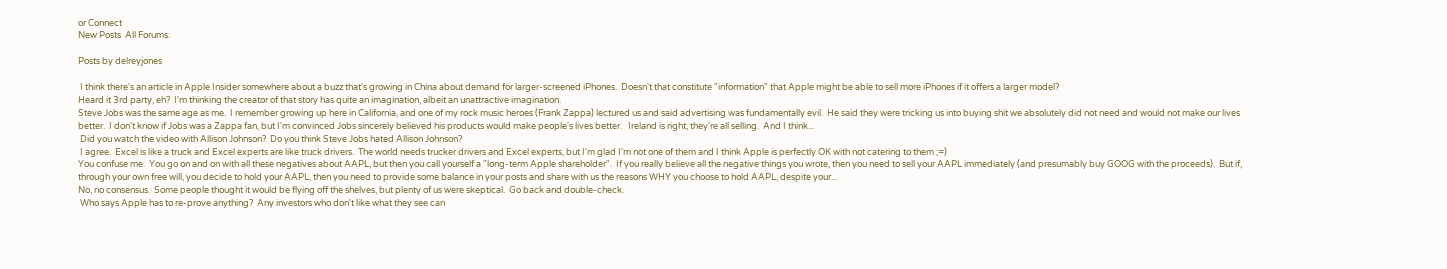or Connect
New Posts  All Forums:

Posts by delreyjones

 I think there's an article in Apple Insider somewhere about a buzz that's growing in China about demand for larger-screened iPhones.  Doesn't that constitute "information" that Apple might be able to sell more iPhones if it offers a larger model?
Heard it 3rd party, eh?  I'm thinking the creator of that story has quite an imagination, albeit an unattractive imagination.
Steve Jobs was the same age as me.  I remember growing up here in California, and one of my rock music heroes (Frank Zappa) lectured us and said advertising was fundamentally evil.  He said they were tricking us into buying shit we absolutely did not need and would not make our lives better.  I don't know if Jobs was a Zappa fan, but I'm convinced Jobs sincerely believed his products would make people's lives better.   Ireland is right, they're all selling.  And I think...
 Did you watch the video with Allison Johnson?  Do you think Steve Jobs hated Allison Johnson?
 I agree.  Excel is like a truck and Excel experts are like truck drivers.  The world needs trucker drivers and Excel experts, but I'm glad I'm not one of them and I think Apple is perfectly OK with not catering to them ;=)
You confuse me.  You go on and on with all these negatives about AAPL, but then you call yourself a "long-term Apple shareholder".  If you really believe all the negative things you wrote, then you need to sell your AAPL immediately (and presumably buy GOOG with the proceeds).  But if, through your own free will, you decide to hold your AAPL, then you need to provide some balance in your posts and share with us the reasons WHY you choose to hold AAPL, despite your...
No, no consensus.  Some people thought it would be flying off the shelves, but plenty of us were skeptical.  Go back and double-check.
 Who says Apple has to re-prove anything?  Any investors who don't like what they see can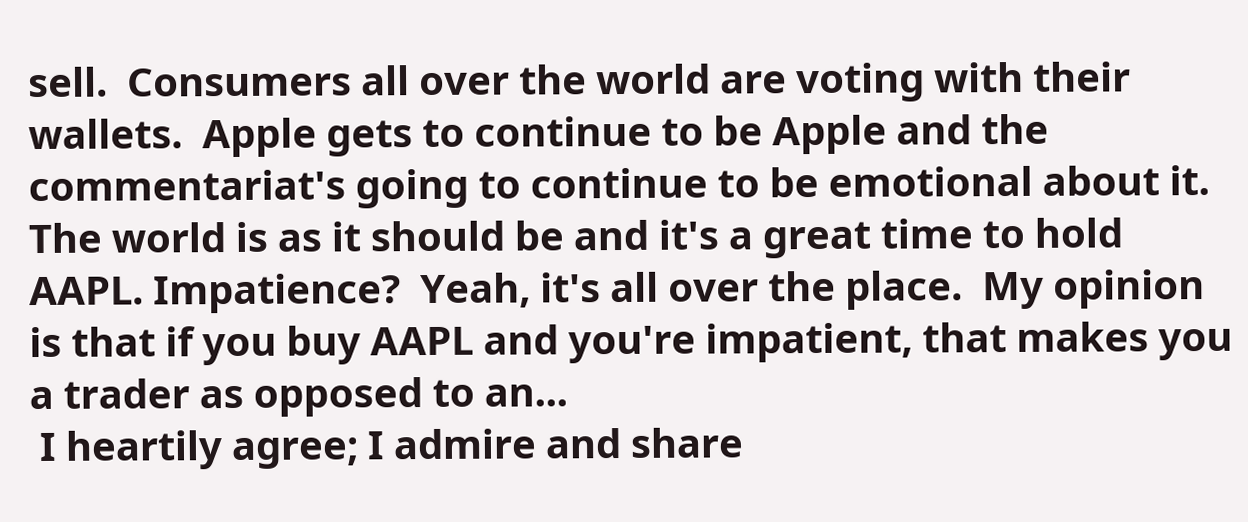sell.  Consumers all over the world are voting with their wallets.  Apple gets to continue to be Apple and the commentariat's going to continue to be emotional about it.  The world is as it should be and it's a great time to hold AAPL. Impatience?  Yeah, it's all over the place.  My opinion is that if you buy AAPL and you're impatient, that makes you a trader as opposed to an...
 I heartily agree; I admire and share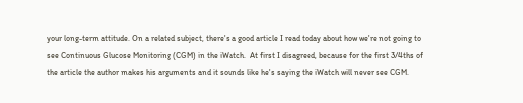your long-term attitude. On a related subject, there's a good article I read today about how we're not going to see Continuous Glucose Monitoring (CGM) in the iWatch.  At first I disagreed, because for the first 3/4ths of the article the author makes his arguments and it sounds like he's saying the iWatch will never see CGM.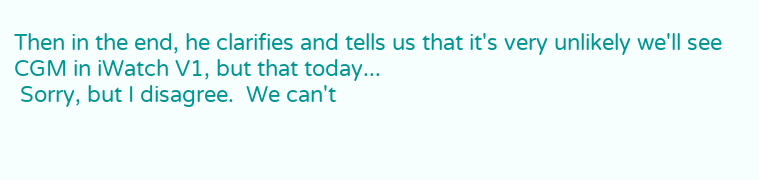Then in the end, he clarifies and tells us that it's very unlikely we'll see CGM in iWatch V1, but that today...
 Sorry, but I disagree.  We can't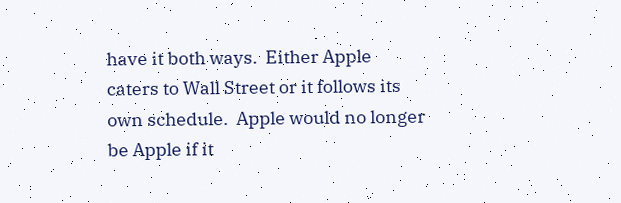have it both ways.  Either Apple caters to Wall Street or it follows its own schedule.  Apple would no longer be Apple if it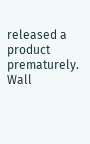released a product prematurely.  Wall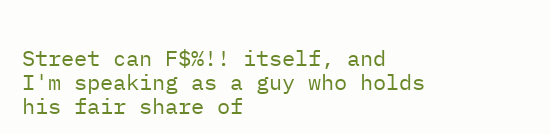Street can F$%!! itself, and I'm speaking as a guy who holds his fair share of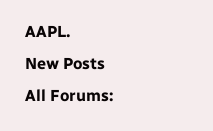AAPL.
New Posts  All Forums: